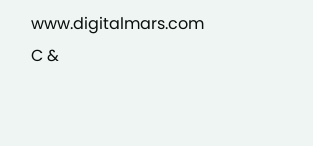www.digitalmars.com         C &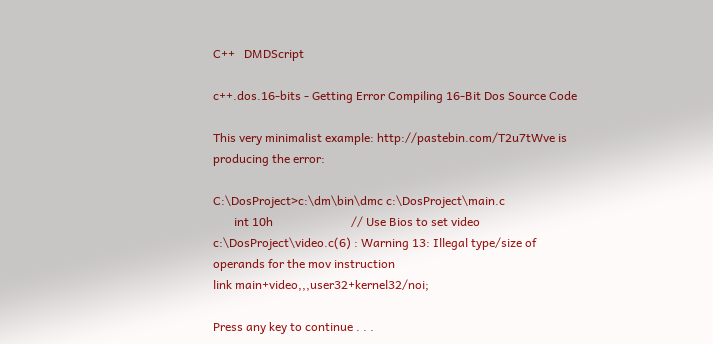C++   DMDScript

c++.dos.16-bits - Getting Error Compiling 16-Bit Dos Source Code

This very minimalist example: http://pastebin.com/T2u7tWve is
producing the error:

C:\DosProject>c:\dm\bin\dmc c:\DosProject\main.c
       int 10h                          // Use Bios to set video
c:\DosProject\video.c(6) : Warning 13: Illegal type/size of
operands for the mov instruction
link main+video,,,user32+kernel32/noi;

Press any key to continue . . .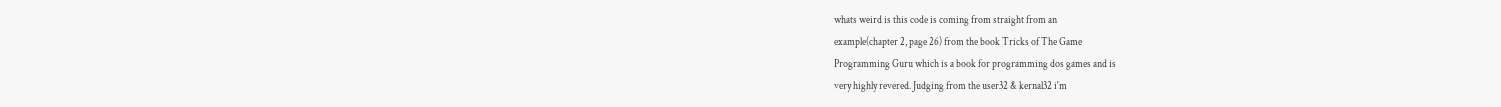whats weird is this code is coming from straight from an
example(chapter 2, page 26) from the book Tricks of The Game
Programming Guru which is a book for programming dos games and is
very highly revered. Judging from the user32 & kernal32 i'm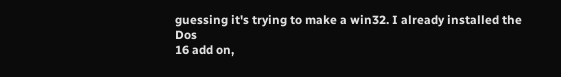guessing it's trying to make a win32. I already installed the Dos
16 add on,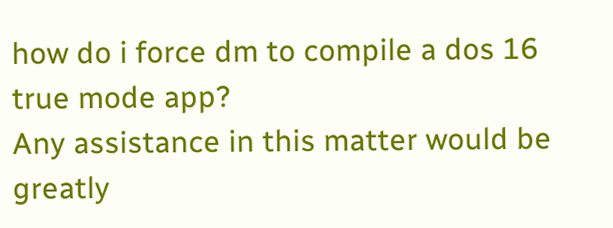how do i force dm to compile a dos 16 true mode app?
Any assistance in this matter would be greatly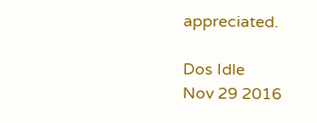appreciated.

Dos Idle
Nov 29 2016